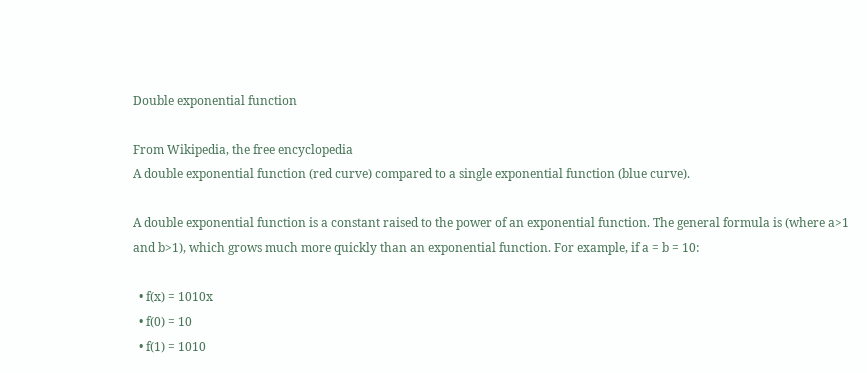Double exponential function

From Wikipedia, the free encyclopedia
A double exponential function (red curve) compared to a single exponential function (blue curve).

A double exponential function is a constant raised to the power of an exponential function. The general formula is (where a>1 and b>1), which grows much more quickly than an exponential function. For example, if a = b = 10:

  • f(x) = 1010x
  • f(0) = 10
  • f(1) = 1010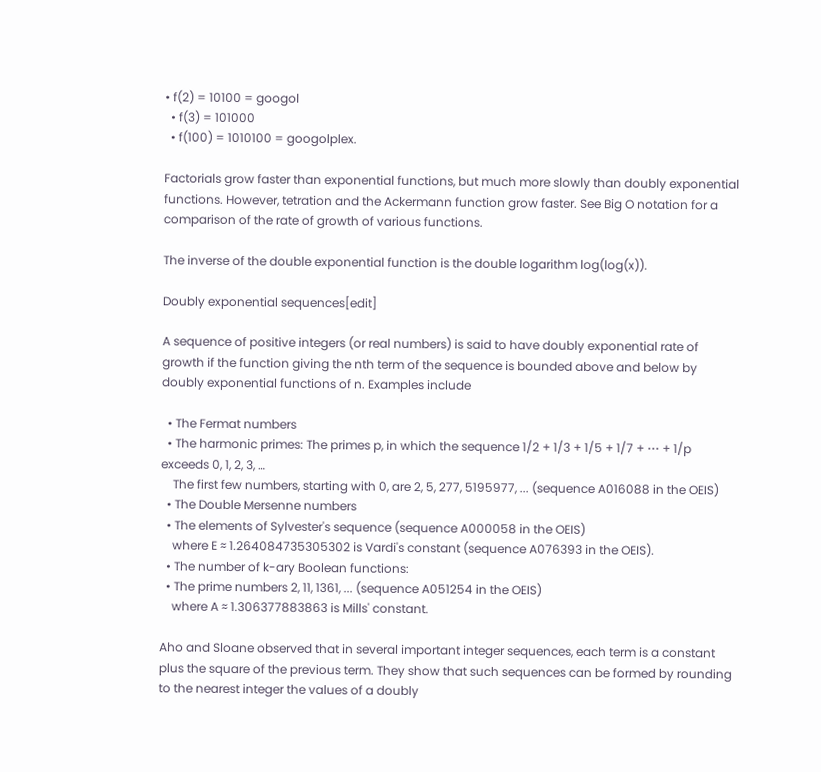• f(2) = 10100 = googol
  • f(3) = 101000
  • f(100) = 1010100 = googolplex.

Factorials grow faster than exponential functions, but much more slowly than doubly exponential functions. However, tetration and the Ackermann function grow faster. See Big O notation for a comparison of the rate of growth of various functions.

The inverse of the double exponential function is the double logarithm log(log(x)).

Doubly exponential sequences[edit]

A sequence of positive integers (or real numbers) is said to have doubly exponential rate of growth if the function giving the nth term of the sequence is bounded above and below by doubly exponential functions of n. Examples include

  • The Fermat numbers
  • The harmonic primes: The primes p, in which the sequence 1/2 + 1/3 + 1/5 + 1/7 + ⋯ + 1/p exceeds 0, 1, 2, 3, …
    The first few numbers, starting with 0, are 2, 5, 277, 5195977, ... (sequence A016088 in the OEIS)
  • The Double Mersenne numbers
  • The elements of Sylvester's sequence (sequence A000058 in the OEIS)
    where E ≈ 1.264084735305302 is Vardi's constant (sequence A076393 in the OEIS).
  • The number of k-ary Boolean functions:
  • The prime numbers 2, 11, 1361, ... (sequence A051254 in the OEIS)
    where A ≈ 1.306377883863 is Mills' constant.

Aho and Sloane observed that in several important integer sequences, each term is a constant plus the square of the previous term. They show that such sequences can be formed by rounding to the nearest integer the values of a doubly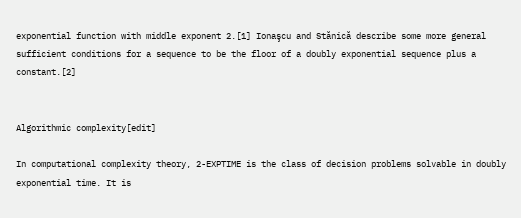exponential function with middle exponent 2.[1] Ionaşcu and Stănică describe some more general sufficient conditions for a sequence to be the floor of a doubly exponential sequence plus a constant.[2]


Algorithmic complexity[edit]

In computational complexity theory, 2-EXPTIME is the class of decision problems solvable in doubly exponential time. It is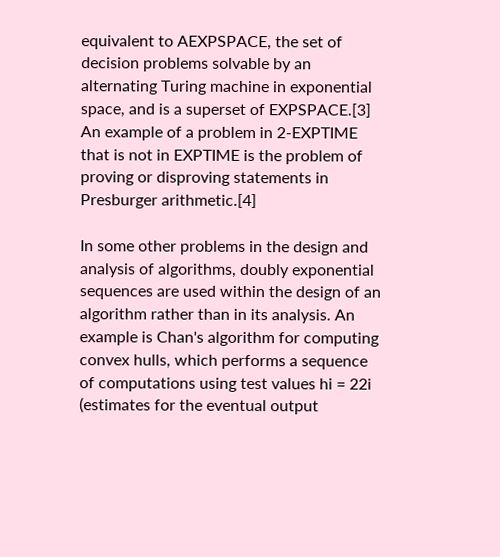equivalent to AEXPSPACE, the set of decision problems solvable by an alternating Turing machine in exponential space, and is a superset of EXPSPACE.[3] An example of a problem in 2-EXPTIME that is not in EXPTIME is the problem of proving or disproving statements in Presburger arithmetic.[4]

In some other problems in the design and analysis of algorithms, doubly exponential sequences are used within the design of an algorithm rather than in its analysis. An example is Chan's algorithm for computing convex hulls, which performs a sequence of computations using test values hi = 22i (estimates for the eventual output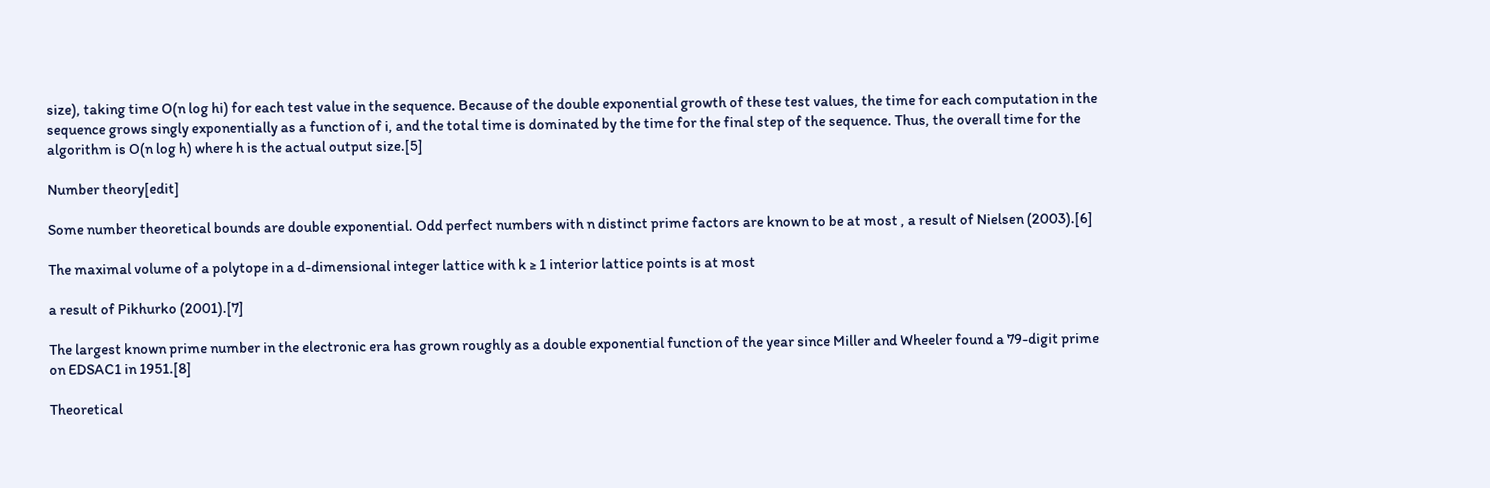size), taking time O(n log hi) for each test value in the sequence. Because of the double exponential growth of these test values, the time for each computation in the sequence grows singly exponentially as a function of i, and the total time is dominated by the time for the final step of the sequence. Thus, the overall time for the algorithm is O(n log h) where h is the actual output size.[5]

Number theory[edit]

Some number theoretical bounds are double exponential. Odd perfect numbers with n distinct prime factors are known to be at most , a result of Nielsen (2003).[6]

The maximal volume of a polytope in a d-dimensional integer lattice with k ≥ 1 interior lattice points is at most

a result of Pikhurko (2001).[7]

The largest known prime number in the electronic era has grown roughly as a double exponential function of the year since Miller and Wheeler found a 79-digit prime on EDSAC1 in 1951.[8]

Theoretical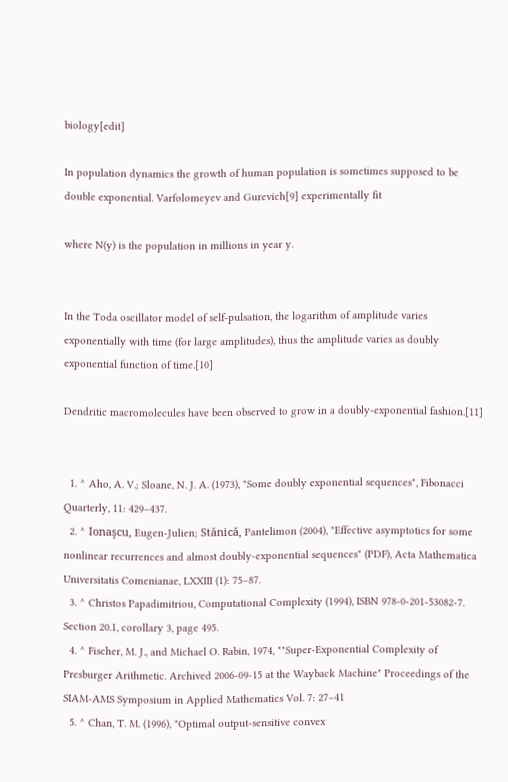biology[edit]

In population dynamics the growth of human population is sometimes supposed to be double exponential. Varfolomeyev and Gurevich[9] experimentally fit

where N(y) is the population in millions in year y.


In the Toda oscillator model of self-pulsation, the logarithm of amplitude varies exponentially with time (for large amplitudes), thus the amplitude varies as doubly exponential function of time.[10]

Dendritic macromolecules have been observed to grow in a doubly-exponential fashion.[11]


  1. ^ Aho, A. V.; Sloane, N. J. A. (1973), "Some doubly exponential sequences", Fibonacci Quarterly, 11: 429–437.
  2. ^ Ionaşcu, Eugen-Julien; Stănică, Pantelimon (2004), "Effective asymptotics for some nonlinear recurrences and almost doubly-exponential sequences" (PDF), Acta Mathematica Universitatis Comenianae, LXXIII (1): 75–87.
  3. ^ Christos Papadimitriou, Computational Complexity (1994), ISBN 978-0-201-53082-7. Section 20.1, corollary 3, page 495.
  4. ^ Fischer, M. J., and Michael O. Rabin, 1974, ""Super-Exponential Complexity of Presburger Arithmetic. Archived 2006-09-15 at the Wayback Machine" Proceedings of the SIAM-AMS Symposium in Applied Mathematics Vol. 7: 27–41
  5. ^ Chan, T. M. (1996), "Optimal output-sensitive convex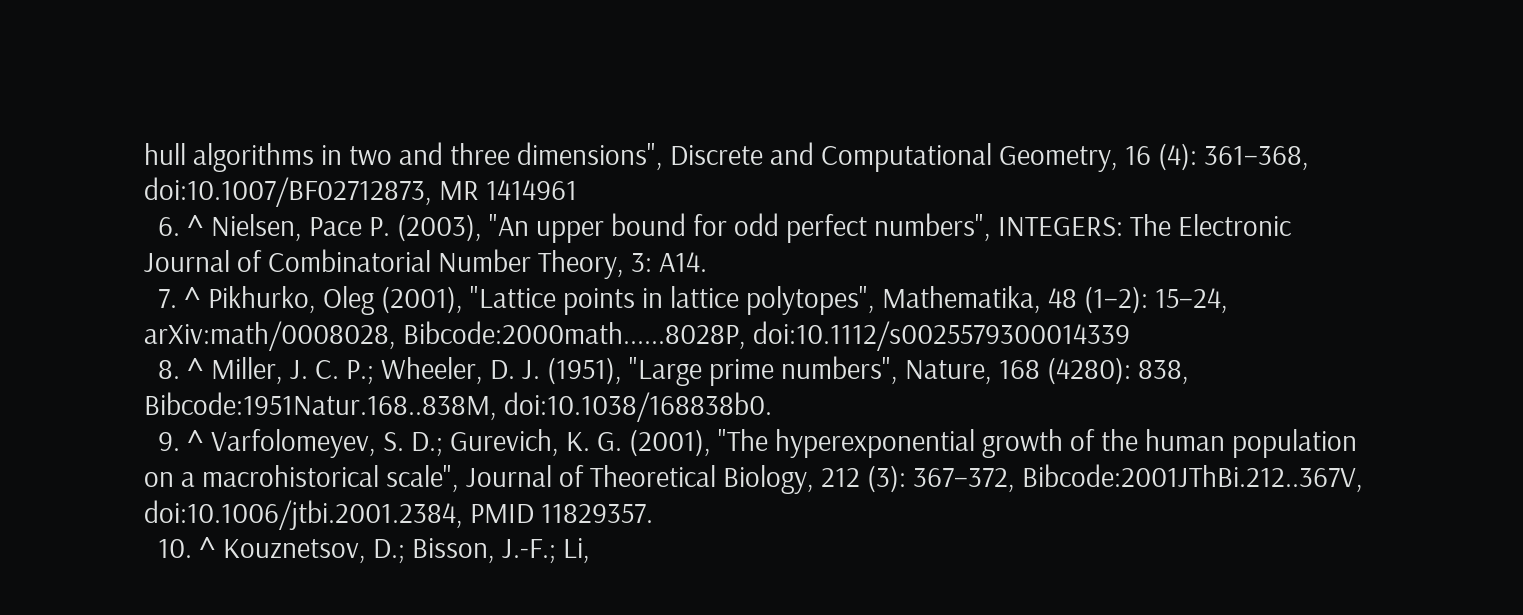hull algorithms in two and three dimensions", Discrete and Computational Geometry, 16 (4): 361–368, doi:10.1007/BF02712873, MR 1414961
  6. ^ Nielsen, Pace P. (2003), "An upper bound for odd perfect numbers", INTEGERS: The Electronic Journal of Combinatorial Number Theory, 3: A14.
  7. ^ Pikhurko, Oleg (2001), "Lattice points in lattice polytopes", Mathematika, 48 (1–2): 15–24, arXiv:math/0008028, Bibcode:2000math......8028P, doi:10.1112/s0025579300014339
  8. ^ Miller, J. C. P.; Wheeler, D. J. (1951), "Large prime numbers", Nature, 168 (4280): 838, Bibcode:1951Natur.168..838M, doi:10.1038/168838b0.
  9. ^ Varfolomeyev, S. D.; Gurevich, K. G. (2001), "The hyperexponential growth of the human population on a macrohistorical scale", Journal of Theoretical Biology, 212 (3): 367–372, Bibcode:2001JThBi.212..367V, doi:10.1006/jtbi.2001.2384, PMID 11829357.
  10. ^ Kouznetsov, D.; Bisson, J.-F.; Li,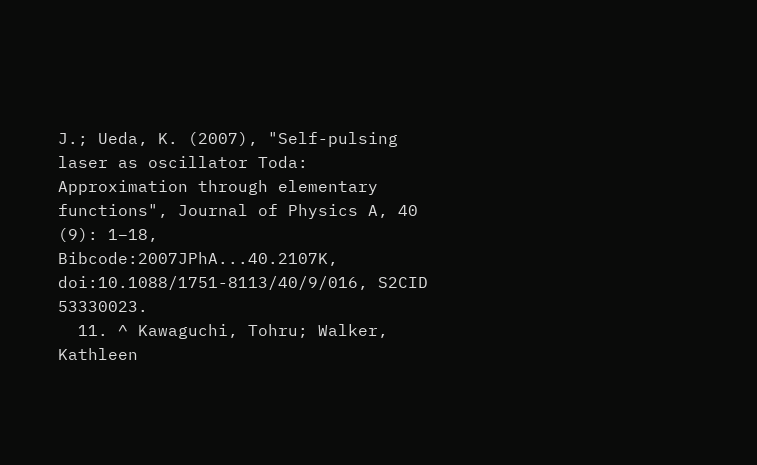J.; Ueda, K. (2007), "Self-pulsing laser as oscillator Toda: Approximation through elementary functions", Journal of Physics A, 40 (9): 1–18, Bibcode:2007JPhA...40.2107K, doi:10.1088/1751-8113/40/9/016, S2CID 53330023.
  11. ^ Kawaguchi, Tohru; Walker, Kathleen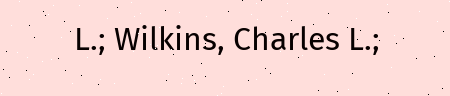L.; Wilkins, Charles L.;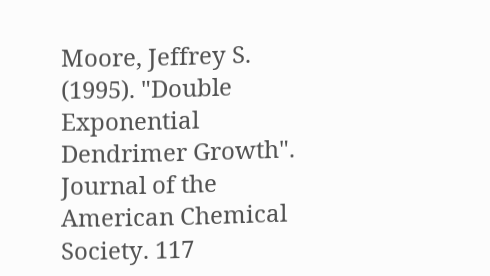Moore, Jeffrey S. (1995). "Double Exponential Dendrimer Growth". Journal of the American Chemical Society. 117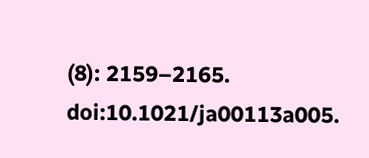(8): 2159–2165. doi:10.1021/ja00113a005.